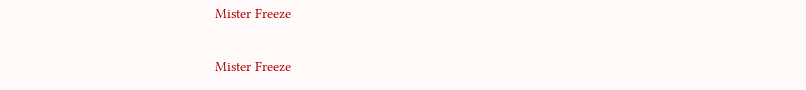Mister Freeze

Mister Freeze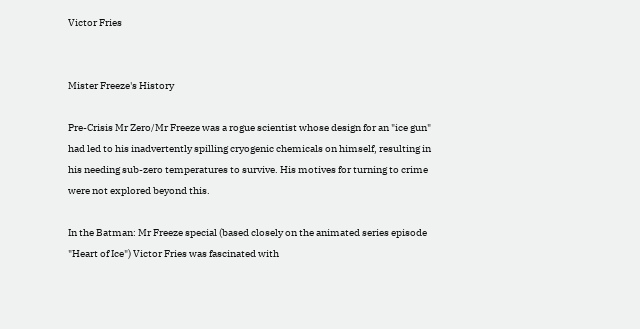Victor Fries


Mister Freeze's History

Pre-Crisis Mr Zero/Mr Freeze was a rogue scientist whose design for an "ice gun" had led to his inadvertently spilling cryogenic chemicals on himself, resulting in his needing sub-zero temperatures to survive. His motives for turning to crime were not explored beyond this.

In the Batman: Mr Freeze special (based closely on the animated series episode "Heart of Ice") Victor Fries was fascinated with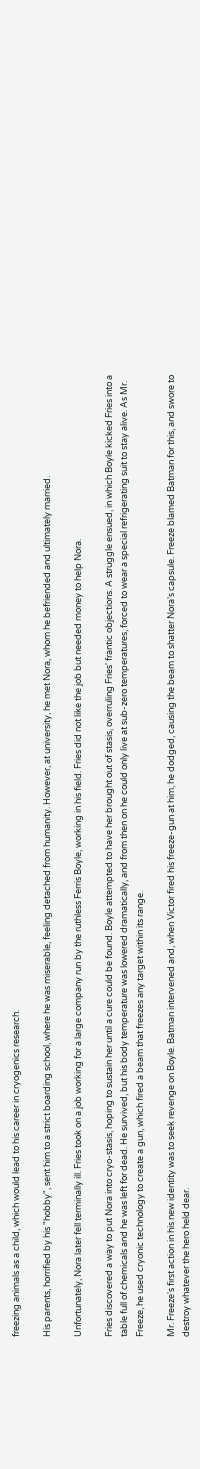freezing animals as a child, which would lead to his career in cryogenics research.

His parents, horrified by his "hobby", sent him to a strict boarding school, where he was miserable, feeling detached from humanity. However, at university, he met Nora, whom he befriended and ultimately married.

Unfortunately, Nora later fell terminally ill. Fries took on a job working for a large company run by the ruthless Ferris Boyle, working in his field. Fries did not like the job but needed money to help Nora.

Fries discovered a way to put Nora into cryo-stasis, hoping to sustain her until a cure could be found. Boyle attempted to have her brought out of stasis, overruling Fries' frantic objections. A struggle ensued, in which Boyle kicked Fries into a table full of chemicals and he was left for dead. He survived, but his body temperature was lowered dramatically, and from then on he could only live at sub-zero temperatures, forced to wear a special refrigerating suit to stay alive. As Mr. Freeze, he used cryonic technology to create a gun, which fired a beam that freezes any target within its range.

Mr. Freeze's first action in his new identity was to seek revenge on Boyle. Batman intervened and, when Victor fired his freeze-gun at him, he dodged, causing the beam to shatter Nora's capsule. Freeze blamed Batman for this, and swore to destroy whatever the hero held dear.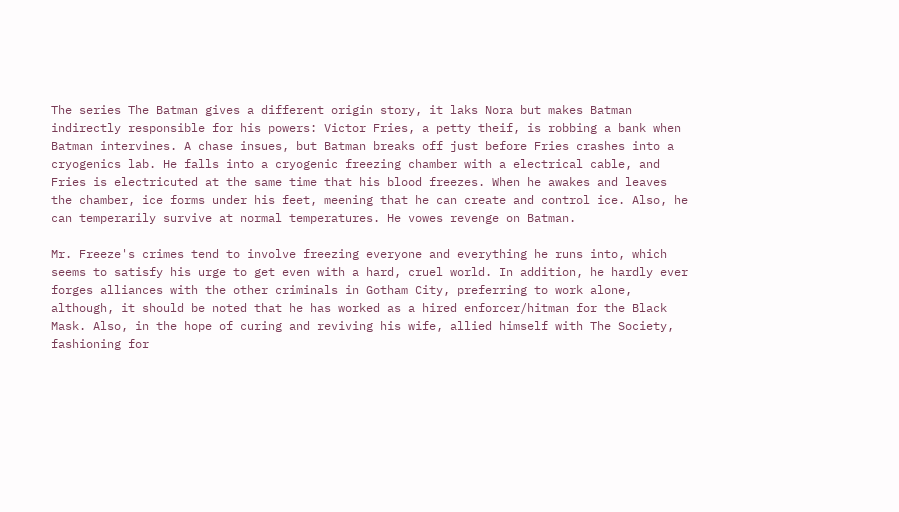The series The Batman gives a different origin story, it laks Nora but makes Batman indirectly responsible for his powers: Victor Fries, a petty theif, is robbing a bank when Batman intervines. A chase insues, but Batman breaks off just before Fries crashes into a cryogenics lab. He falls into a cryogenic freezing chamber with a electrical cable, and Fries is electricuted at the same time that his blood freezes. When he awakes and leaves the chamber, ice forms under his feet, meening that he can create and control ice. Also, he can temperarily survive at normal temperatures. He vowes revenge on Batman.

Mr. Freeze's crimes tend to involve freezing everyone and everything he runs into, which seems to satisfy his urge to get even with a hard, cruel world. In addition, he hardly ever forges alliances with the other criminals in Gotham City, preferring to work alone, although, it should be noted that he has worked as a hired enforcer/hitman for the Black Mask. Also, in the hope of curing and reviving his wife, allied himself with The Society, fashioning for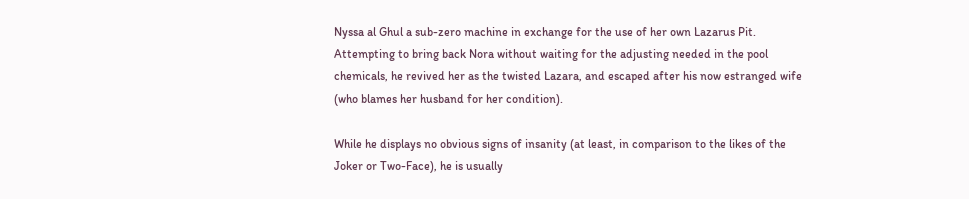Nyssa al Ghul a sub-zero machine in exchange for the use of her own Lazarus Pit. Attempting to bring back Nora without waiting for the adjusting needed in the pool chemicals, he revived her as the twisted Lazara, and escaped after his now estranged wife (who blames her husband for her condition).

While he displays no obvious signs of insanity (at least, in comparison to the likes of the Joker or Two-Face), he is usually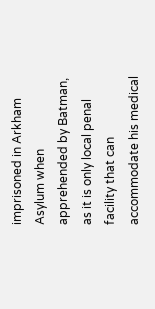imprisoned in Arkham Asylum when apprehended by Batman, as it is only local penal facility that can accommodate his medical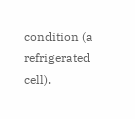condition (a refrigerated cell).